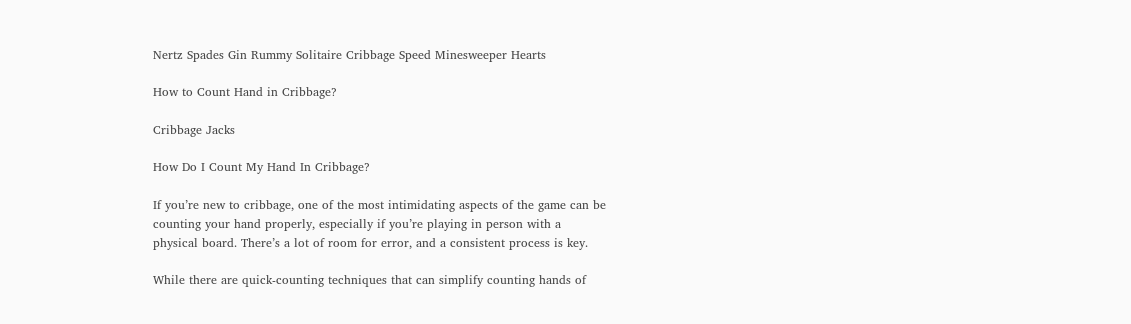Nertz Spades Gin Rummy Solitaire Cribbage Speed Minesweeper Hearts

How to Count Hand in Cribbage?

Cribbage Jacks

How Do I Count My Hand In Cribbage?

If you’re new to cribbage, one of the most intimidating aspects of the game can be counting your hand properly, especially if you’re playing in person with a physical board. There’s a lot of room for error, and a consistent process is key.

While there are quick-counting techniques that can simplify counting hands of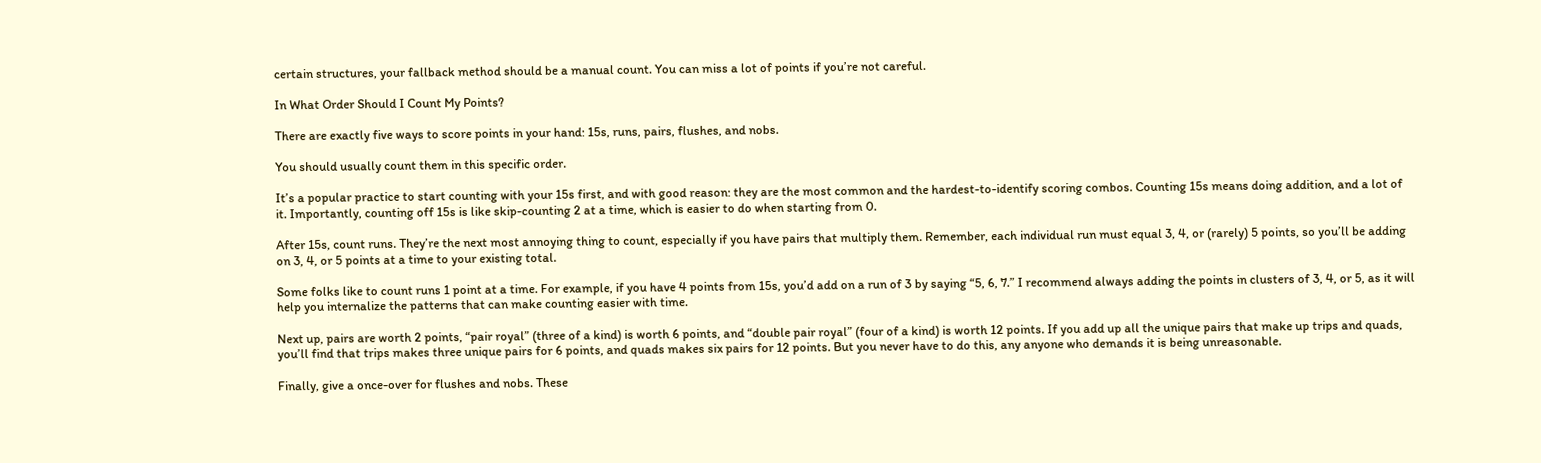certain structures, your fallback method should be a manual count. You can miss a lot of points if you’re not careful.

In What Order Should I Count My Points?

There are exactly five ways to score points in your hand: 15s, runs, pairs, flushes, and nobs.

You should usually count them in this specific order.

It’s a popular practice to start counting with your 15s first, and with good reason: they are the most common and the hardest-to-identify scoring combos. Counting 15s means doing addition, and a lot of it. Importantly, counting off 15s is like skip-counting 2 at a time, which is easier to do when starting from 0.

After 15s, count runs. They’re the next most annoying thing to count, especially if you have pairs that multiply them. Remember, each individual run must equal 3, 4, or (rarely) 5 points, so you’ll be adding on 3, 4, or 5 points at a time to your existing total.

Some folks like to count runs 1 point at a time. For example, if you have 4 points from 15s, you’d add on a run of 3 by saying “5, 6, 7.” I recommend always adding the points in clusters of 3, 4, or 5, as it will help you internalize the patterns that can make counting easier with time.

Next up, pairs are worth 2 points, “pair royal” (three of a kind) is worth 6 points, and “double pair royal” (four of a kind) is worth 12 points. If you add up all the unique pairs that make up trips and quads, you’ll find that trips makes three unique pairs for 6 points, and quads makes six pairs for 12 points. But you never have to do this, any anyone who demands it is being unreasonable.

Finally, give a once-over for flushes and nobs. These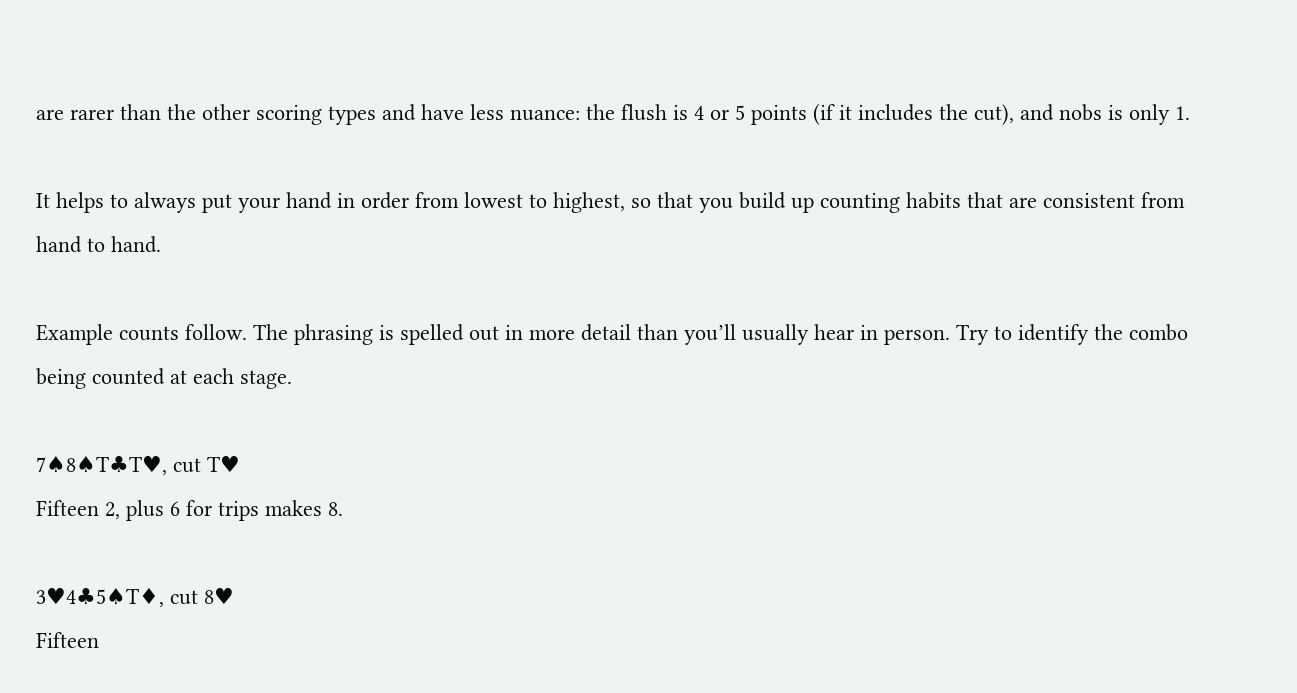are rarer than the other scoring types and have less nuance: the flush is 4 or 5 points (if it includes the cut), and nobs is only 1.

It helps to always put your hand in order from lowest to highest, so that you build up counting habits that are consistent from hand to hand.

Example counts follow. The phrasing is spelled out in more detail than you’ll usually hear in person. Try to identify the combo being counted at each stage.

7♠8♠T♣T♥, cut T♥
Fifteen 2, plus 6 for trips makes 8.

3♥4♣5♠T♦, cut 8♥
Fifteen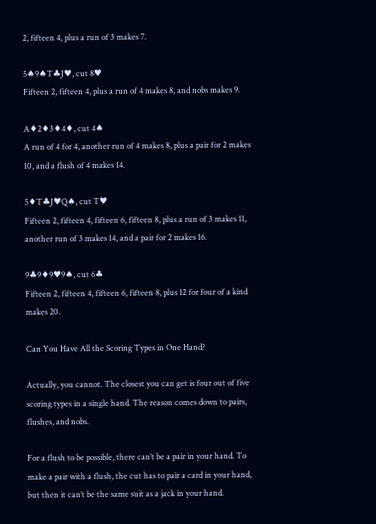2, fifteen 4, plus a run of 3 makes 7.

5♠9♠T♣J♥, cut 8♥
Fifteen 2, fifteen 4, plus a run of 4 makes 8, and nobs makes 9.

A♦2♦3♦4♦, cut 4♠
A run of 4 for 4, another run of 4 makes 8, plus a pair for 2 makes 10, and a flush of 4 makes 14.

5♦T♣J♥Q♠, cut T♥
Fifteen 2, fifteen 4, fifteen 6, fifteen 8, plus a run of 3 makes 11, another run of 3 makes 14, and a pair for 2 makes 16.

9♣9♦9♥9♠, cut 6♣
Fifteen 2, fifteen 4, fifteen 6, fifteen 8, plus 12 for four of a kind makes 20.

Can You Have All the Scoring Types in One Hand?

Actually, you cannot. The closest you can get is four out of five scoring types in a single hand. The reason comes down to pairs, flushes, and nobs.

For a flush to be possible, there can’t be a pair in your hand. To make a pair with a flush, the cut has to pair a card in your hand, but then it can’t be the same suit as a jack in your hand.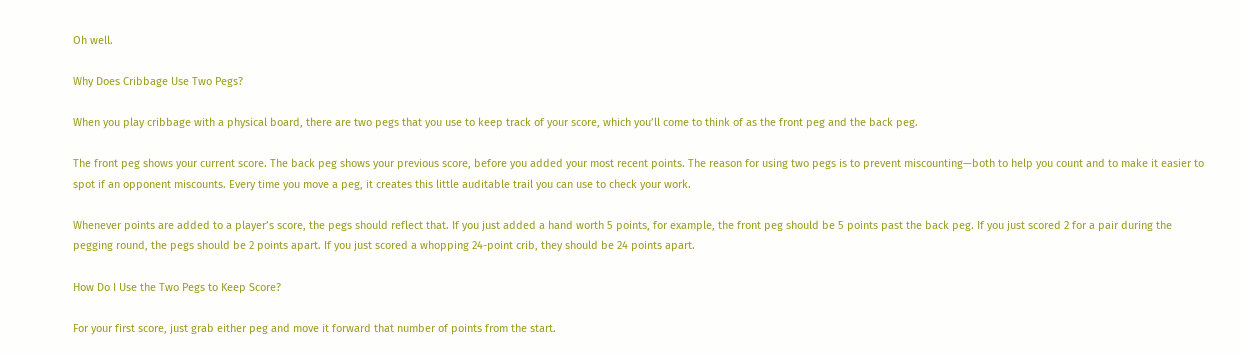Oh well.

Why Does Cribbage Use Two Pegs?

When you play cribbage with a physical board, there are two pegs that you use to keep track of your score, which you’ll come to think of as the front peg and the back peg.

The front peg shows your current score. The back peg shows your previous score, before you added your most recent points. The reason for using two pegs is to prevent miscounting—both to help you count and to make it easier to spot if an opponent miscounts. Every time you move a peg, it creates this little auditable trail you can use to check your work.

Whenever points are added to a player’s score, the pegs should reflect that. If you just added a hand worth 5 points, for example, the front peg should be 5 points past the back peg. If you just scored 2 for a pair during the pegging round, the pegs should be 2 points apart. If you just scored a whopping 24-point crib, they should be 24 points apart.

How Do I Use the Two Pegs to Keep Score?

For your first score, just grab either peg and move it forward that number of points from the start.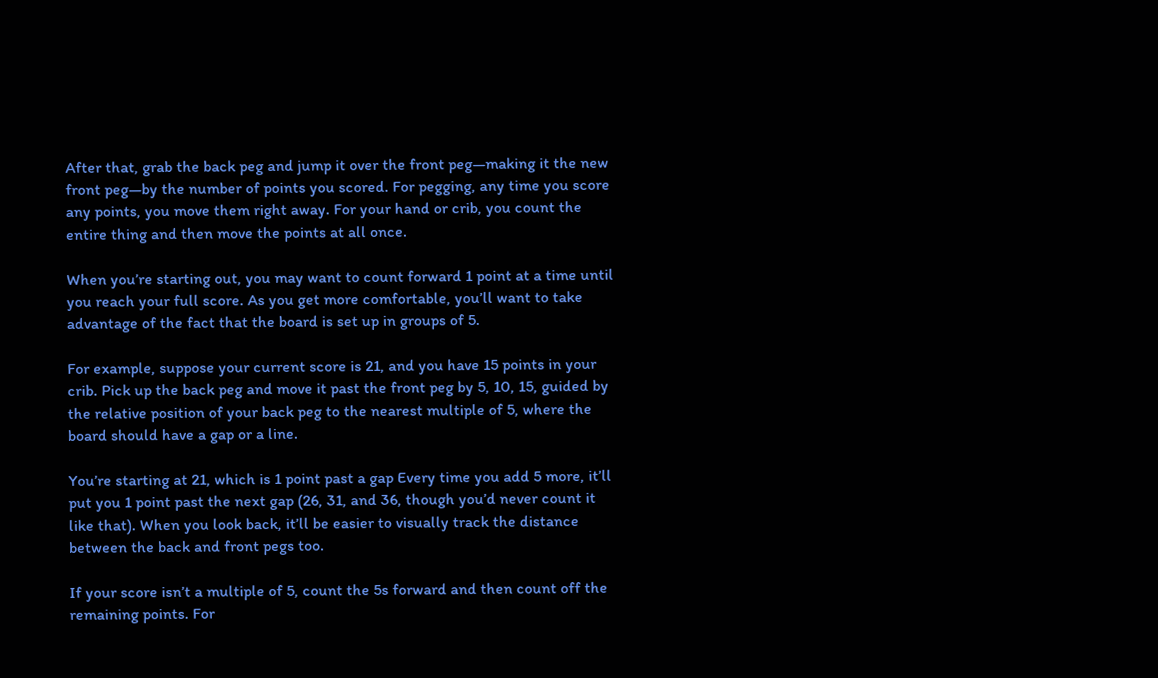After that, grab the back peg and jump it over the front peg—making it the new front peg—by the number of points you scored. For pegging, any time you score any points, you move them right away. For your hand or crib, you count the entire thing and then move the points at all once.

When you’re starting out, you may want to count forward 1 point at a time until you reach your full score. As you get more comfortable, you’ll want to take advantage of the fact that the board is set up in groups of 5.

For example, suppose your current score is 21, and you have 15 points in your crib. Pick up the back peg and move it past the front peg by 5, 10, 15, guided by the relative position of your back peg to the nearest multiple of 5, where the board should have a gap or a line.

You’re starting at 21, which is 1 point past a gap Every time you add 5 more, it’ll put you 1 point past the next gap (26, 31, and 36, though you’d never count it like that). When you look back, it’ll be easier to visually track the distance between the back and front pegs too.

If your score isn’t a multiple of 5, count the 5s forward and then count off the remaining points. For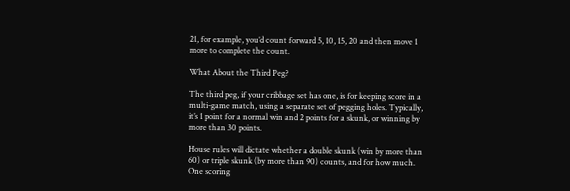21, for example, you’d count forward 5, 10, 15, 20 and then move 1 more to complete the count.

What About the Third Peg?

The third peg, if your cribbage set has one, is for keeping score in a multi-game match, using a separate set of pegging holes. Typically, it’s 1 point for a normal win and 2 points for a skunk, or winning by more than 30 points.

House rules will dictate whether a double skunk (win by more than 60) or triple skunk (by more than 90) counts, and for how much. One scoring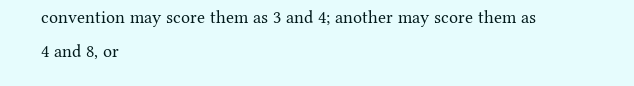convention may score them as 3 and 4; another may score them as 4 and 8, or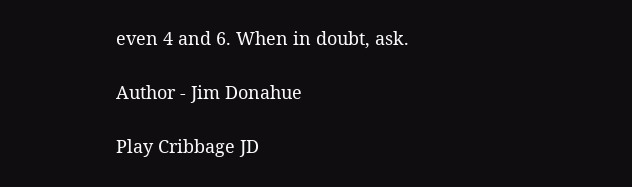even 4 and 6. When in doubt, ask.

Author - Jim Donahue

Play Cribbage JD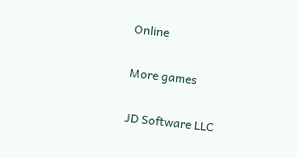Online

More games

JD Software LLC